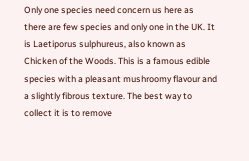Only one species need concern us here as there are few species and only one in the UK. It is Laetiporus sulphureus, also known as Chicken of the Woods. This is a famous edible species with a pleasant mushroomy flavour and a slightly fibrous texture. The best way to collect it is to remove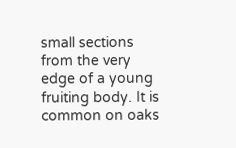small sections from the very edge of a young fruiting body. It is common on oaks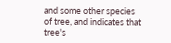and some other species of tree, and indicates that tree's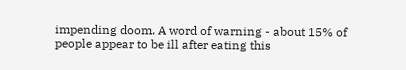impending doom. A word of warning - about 15% of people appear to be ill after eating this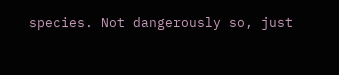species. Not dangerously so, just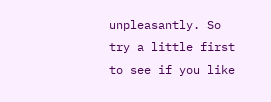unpleasantly. So try a little first to see if you like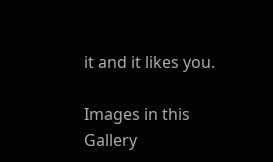it and it likes you.

Images in this Gallery